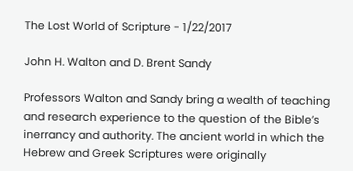The Lost World of Scripture - 1/22/2017

John H. Walton and D. Brent Sandy

Professors Walton and Sandy bring a wealth of teaching and research experience to the question of the Bible’s inerrancy and authority. The ancient world in which the Hebrew and Greek Scriptures were originally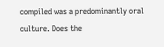compiled was a predominantly oral culture. Does the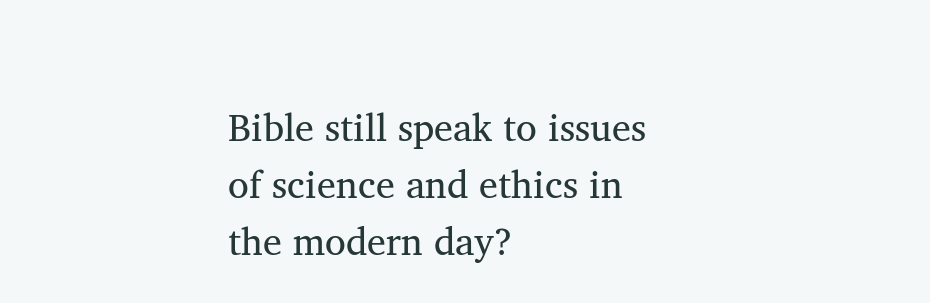Bible still speak to issues of science and ethics in the modern day?